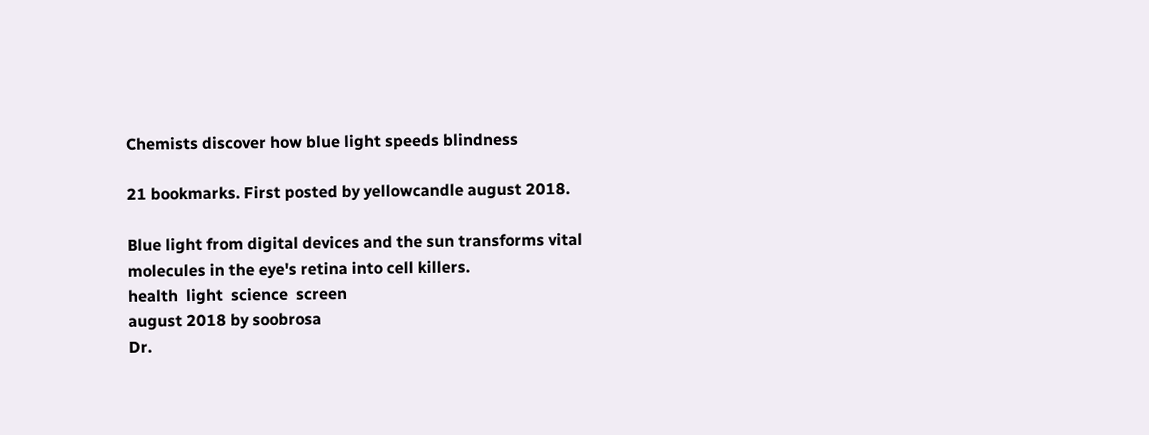Chemists discover how blue light speeds blindness

21 bookmarks. First posted by yellowcandle august 2018.

Blue light from digital devices and the sun transforms vital molecules in the eye's retina into cell killers.
health  light  science  screen
august 2018 by soobrosa
Dr.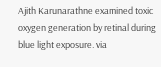Ajith Karunarathne examined toxic oxygen generation by retinal during blue light exposure. via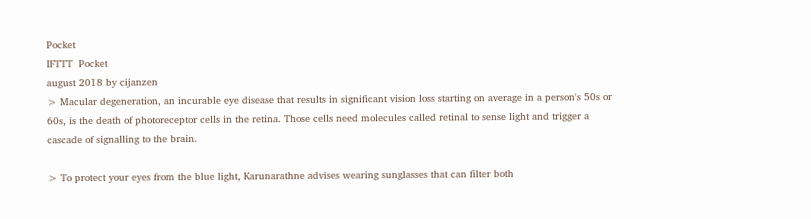Pocket
IFTTT  Pocket
august 2018 by cijanzen
> Macular degeneration, an incurable eye disease that results in significant vision loss starting on average in a person's 50s or 60s, is the death of photoreceptor cells in the retina. Those cells need molecules called retinal to sense light and trigger a cascade of signalling to the brain.

> To protect your eyes from the blue light, Karunarathne advises wearing sunglasses that can filter both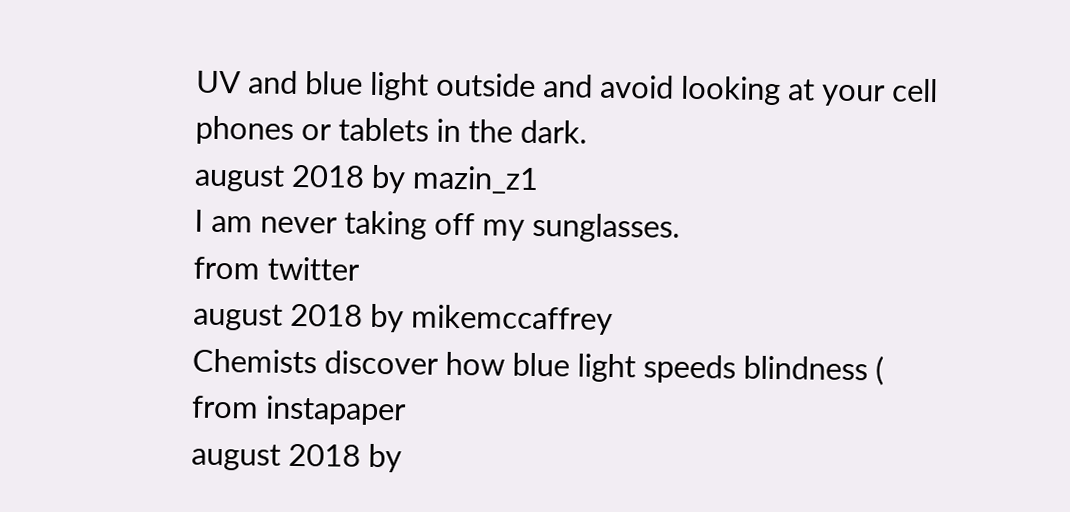UV and blue light outside and avoid looking at your cell phones or tablets in the dark.
august 2018 by mazin_z1
I am never taking off my sunglasses.
from twitter
august 2018 by mikemccaffrey
Chemists discover how blue light speeds blindness (
from instapaper
august 2018 by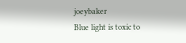joeybaker
Blue light is toxic to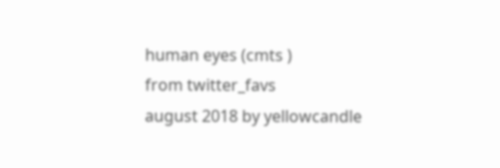human eyes (cmts )
from twitter_favs
august 2018 by yellowcandle